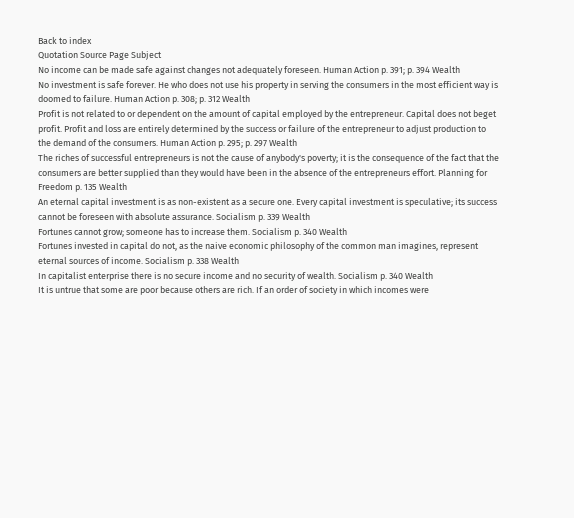Back to index
Quotation Source Page Subject
No income can be made safe against changes not adequately foreseen. Human Action p. 391; p. 394 Wealth
No investment is safe forever. He who does not use his property in serving the consumers in the most efficient way is doomed to failure. Human Action p. 308; p. 312 Wealth
Profit is not related to or dependent on the amount of capital employed by the entrepreneur. Capital does not beget profit. Profit and loss are entirely determined by the success or failure of the entrepreneur to adjust production to the demand of the consumers. Human Action p. 295; p. 297 Wealth
The riches of successful entrepreneurs is not the cause of anybody's poverty; it is the consequence of the fact that the consumers are better supplied than they would have been in the absence of the entrepreneurs effort. Planning for Freedom p. 135 Wealth
An eternal capital investment is as non-existent as a secure one. Every capital investment is speculative; its success cannot be foreseen with absolute assurance. Socialism p. 339 Wealth
Fortunes cannot grow; someone has to increase them. Socialism p. 340 Wealth
Fortunes invested in capital do not, as the naive economic philosophy of the common man imagines, represent eternal sources of income. Socialism p. 338 Wealth
In capitalist enterprise there is no secure income and no security of wealth. Socialism p. 340 Wealth
It is untrue that some are poor because others are rich. If an order of society in which incomes were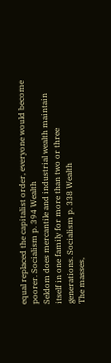equal replaced the capitalist order, everyone would become poorer. Socialism p. 394 Wealth
Seldom does mercantile and industrial wealth maintain itself in one family for more than two or three generations. Socialism p. 338 Wealth
The masses,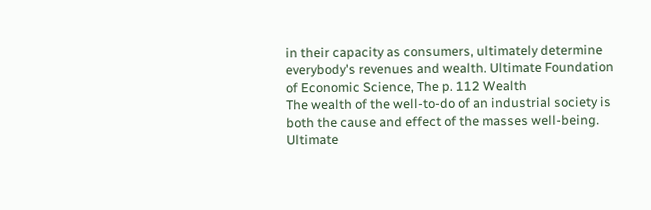in their capacity as consumers, ultimately determine everybody's revenues and wealth. Ultimate Foundation of Economic Science, The p. 112 Wealth
The wealth of the well-to-do of an industrial society is both the cause and effect of the masses well-being. Ultimate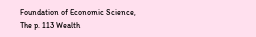Foundation of Economic Science, The p. 113 Wealth